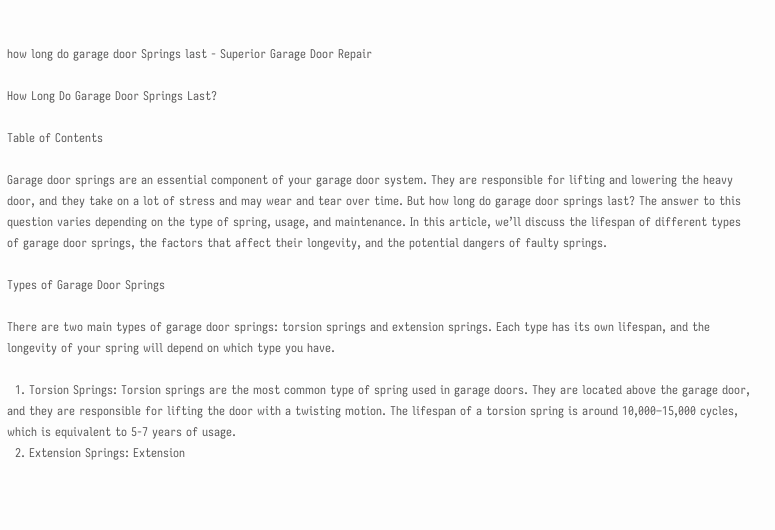how long do garage door Springs last - Superior Garage Door Repair

How Long Do Garage Door Springs Last?

Table of Contents

Garage door springs are an essential component of your garage door system. They are responsible for lifting and lowering the heavy door, and they take on a lot of stress and may wear and tear over time. But how long do garage door springs last? The answer to this question varies depending on the type of spring, usage, and maintenance. In this article, we’ll discuss the lifespan of different types of garage door springs, the factors that affect their longevity, and the potential dangers of faulty springs.

Types of Garage Door Springs

There are two main types of garage door springs: torsion springs and extension springs. Each type has its own lifespan, and the longevity of your spring will depend on which type you have.

  1. Torsion Springs: Torsion springs are the most common type of spring used in garage doors. They are located above the garage door, and they are responsible for lifting the door with a twisting motion. The lifespan of a torsion spring is around 10,000–15,000 cycles, which is equivalent to 5-7 years of usage.
  2. Extension Springs: Extension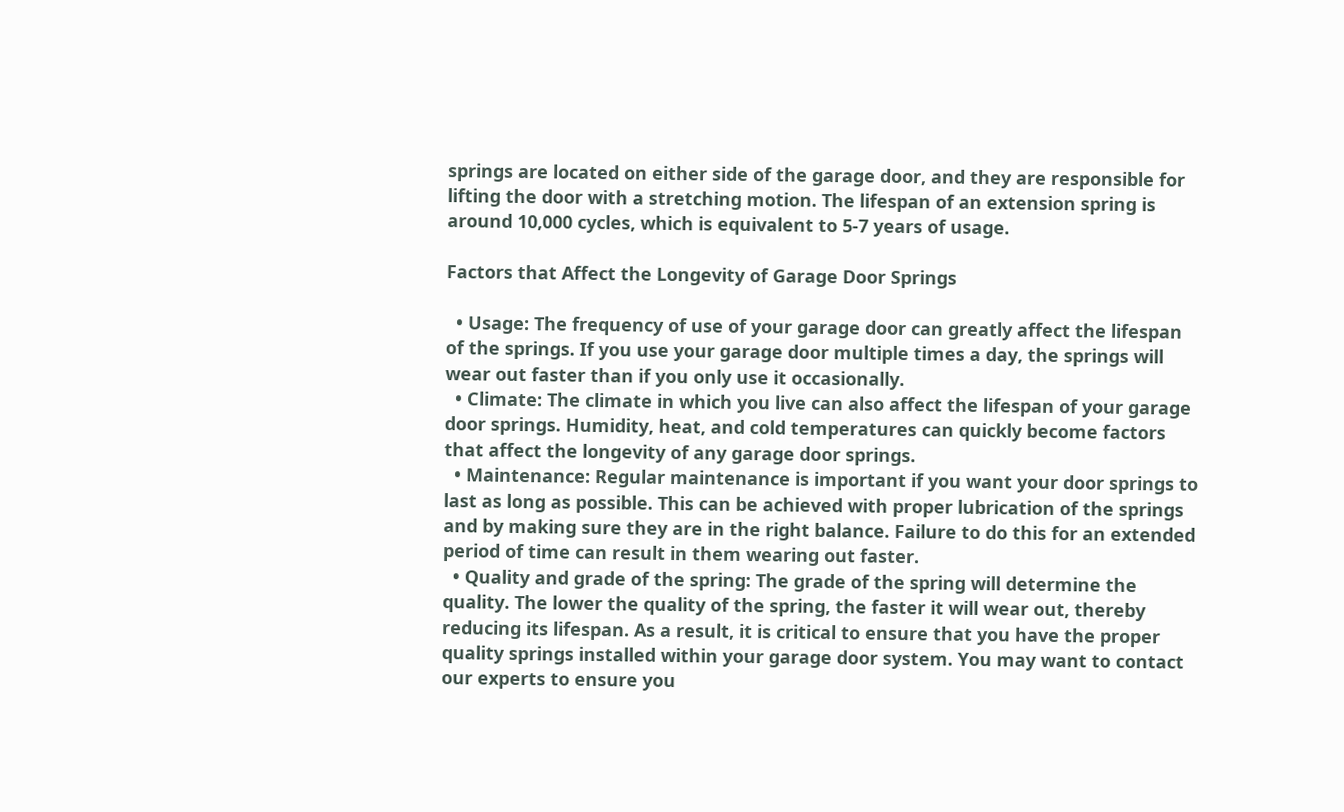springs are located on either side of the garage door, and they are responsible for lifting the door with a stretching motion. The lifespan of an extension spring is around 10,000 cycles, which is equivalent to 5-7 years of usage.

Factors that Affect the Longevity of Garage Door Springs

  • Usage: The frequency of use of your garage door can greatly affect the lifespan of the springs. If you use your garage door multiple times a day, the springs will wear out faster than if you only use it occasionally.
  • Climate: The climate in which you live can also affect the lifespan of your garage door springs. Humidity, heat, and cold temperatures can quickly become factors that affect the longevity of any garage door springs.
  • Maintenance: Regular maintenance is important if you want your door springs to last as long as possible. This can be achieved with proper lubrication of the springs and by making sure they are in the right balance. Failure to do this for an extended period of time can result in them wearing out faster.
  • Quality and grade of the spring: The grade of the spring will determine the quality. The lower the quality of the spring, the faster it will wear out, thereby reducing its lifespan. As a result, it is critical to ensure that you have the proper quality springs installed within your garage door system. You may want to contact our experts to ensure you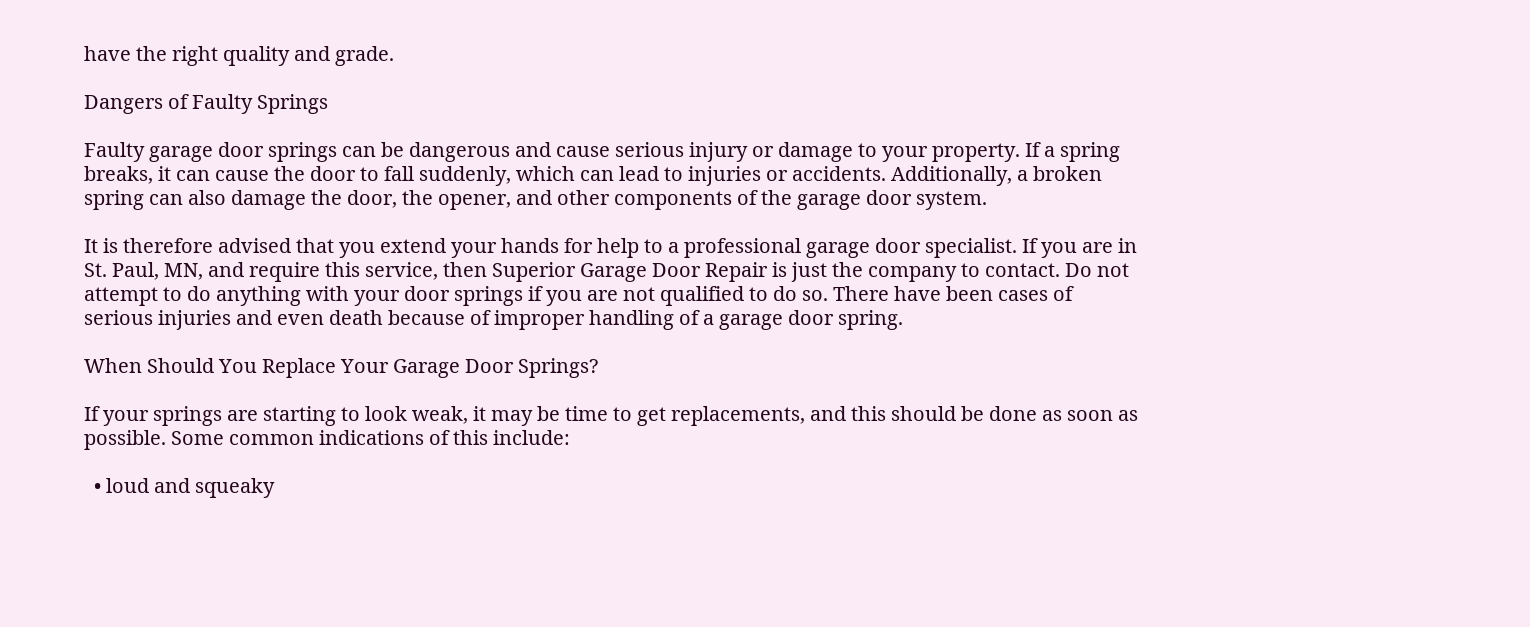have the right quality and grade.

Dangers of Faulty Springs

Faulty garage door springs can be dangerous and cause serious injury or damage to your property. If a spring breaks, it can cause the door to fall suddenly, which can lead to injuries or accidents. Additionally, a broken spring can also damage the door, the opener, and other components of the garage door system.

It is therefore advised that you extend your hands for help to a professional garage door specialist. If you are in St. Paul, MN, and require this service, then Superior Garage Door Repair is just the company to contact. Do not attempt to do anything with your door springs if you are not qualified to do so. There have been cases of serious injuries and even death because of improper handling of a garage door spring.

When Should You Replace Your Garage Door Springs?

If your springs are starting to look weak, it may be time to get replacements, and this should be done as soon as possible. Some common indications of this include:

  • loud and squeaky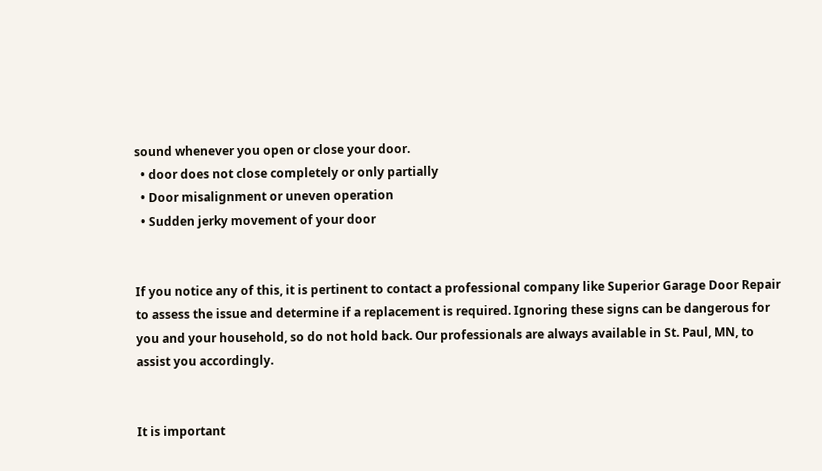sound whenever you open or close your door.
  • door does not close completely or only partially
  • Door misalignment or uneven operation
  • Sudden jerky movement of your door


If you notice any of this, it is pertinent to contact a professional company like Superior Garage Door Repair to assess the issue and determine if a replacement is required. Ignoring these signs can be dangerous for you and your household, so do not hold back. Our professionals are always available in St. Paul, MN, to assist you accordingly.


It is important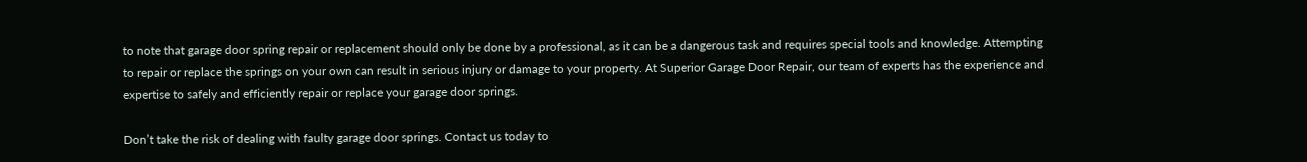to note that garage door spring repair or replacement should only be done by a professional, as it can be a dangerous task and requires special tools and knowledge. Attempting to repair or replace the springs on your own can result in serious injury or damage to your property. At Superior Garage Door Repair, our team of experts has the experience and expertise to safely and efficiently repair or replace your garage door springs.

Don’t take the risk of dealing with faulty garage door springs. Contact us today to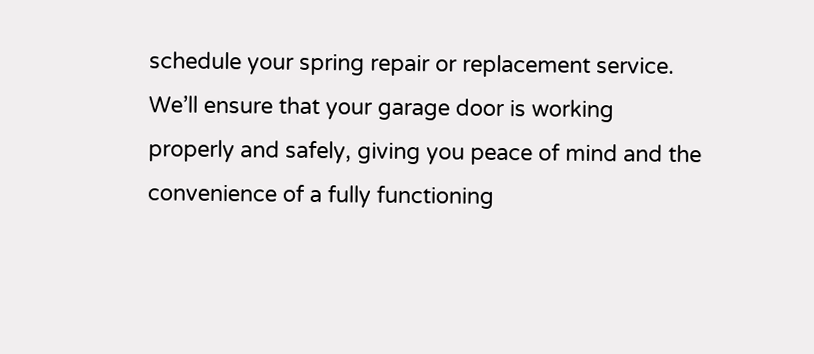schedule your spring repair or replacement service. We’ll ensure that your garage door is working properly and safely, giving you peace of mind and the convenience of a fully functioning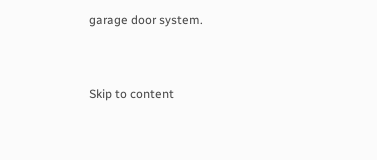garage door system.


Skip to content